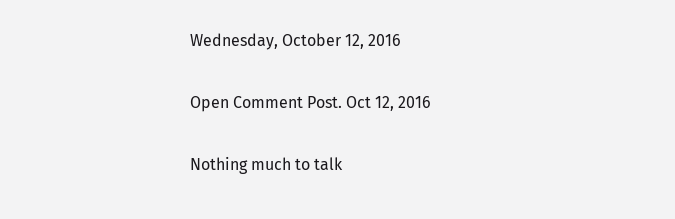Wednesday, October 12, 2016

Open Comment Post. Oct 12, 2016

Nothing much to talk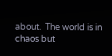about.  The world is in chaos but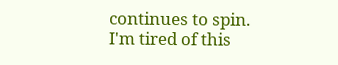continues to spin.  I'm tired of this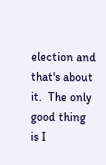election and that's about it.  The only good thing is I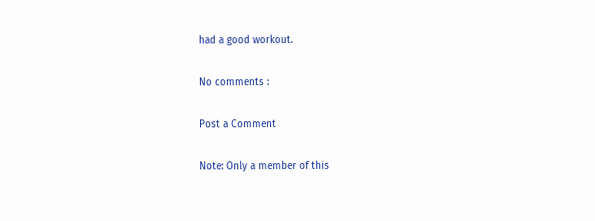had a good workout.

No comments :

Post a Comment

Note: Only a member of this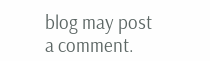blog may post a comment.